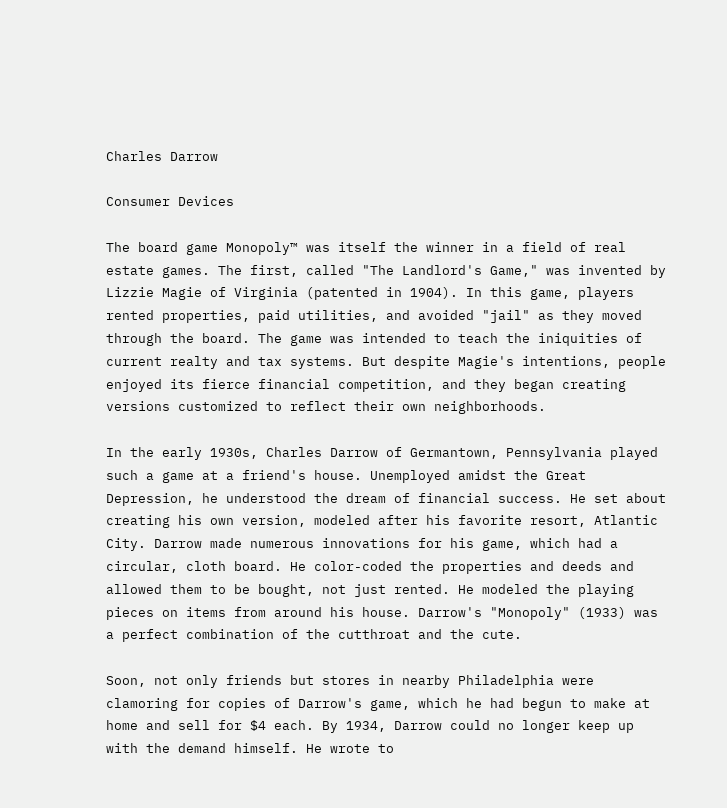Charles Darrow

Consumer Devices

The board game Monopoly™ was itself the winner in a field of real estate games. The first, called "The Landlord's Game," was invented by Lizzie Magie of Virginia (patented in 1904). In this game, players rented properties, paid utilities, and avoided "jail" as they moved through the board. The game was intended to teach the iniquities of current realty and tax systems. But despite Magie's intentions, people enjoyed its fierce financial competition, and they began creating versions customized to reflect their own neighborhoods.

In the early 1930s, Charles Darrow of Germantown, Pennsylvania played such a game at a friend's house. Unemployed amidst the Great Depression, he understood the dream of financial success. He set about creating his own version, modeled after his favorite resort, Atlantic City. Darrow made numerous innovations for his game, which had a circular, cloth board. He color-coded the properties and deeds and allowed them to be bought, not just rented. He modeled the playing pieces on items from around his house. Darrow's "Monopoly" (1933) was a perfect combination of the cutthroat and the cute.

Soon, not only friends but stores in nearby Philadelphia were clamoring for copies of Darrow's game, which he had begun to make at home and sell for $4 each. By 1934, Darrow could no longer keep up with the demand himself. He wrote to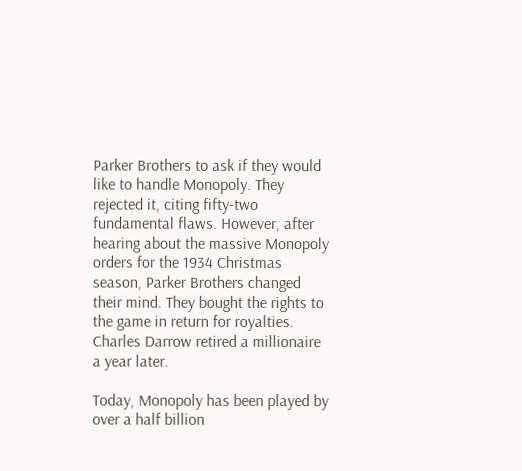Parker Brothers to ask if they would like to handle Monopoly. They rejected it, citing fifty-two fundamental flaws. However, after hearing about the massive Monopoly orders for the 1934 Christmas season, Parker Brothers changed their mind. They bought the rights to the game in return for royalties. Charles Darrow retired a millionaire a year later.

Today, Monopoly has been played by over a half billion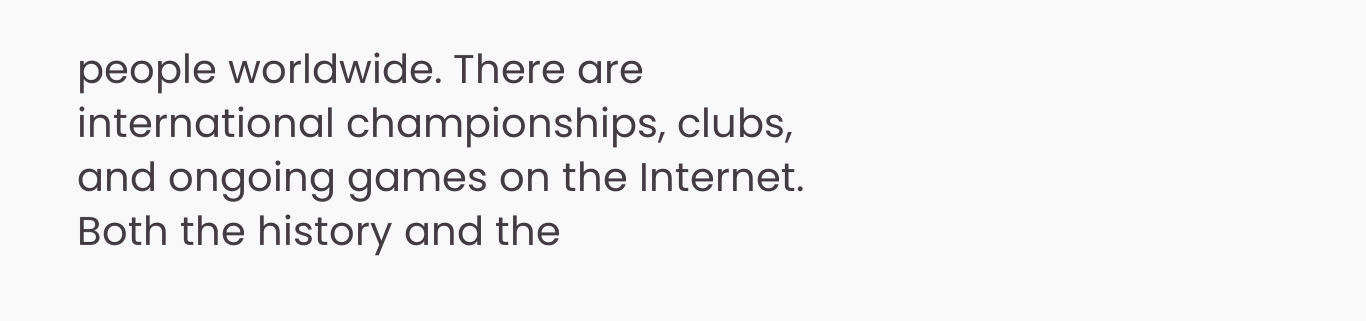people worldwide. There are international championships, clubs, and ongoing games on the Internet. Both the history and the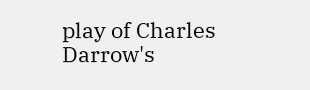play of Charles Darrow's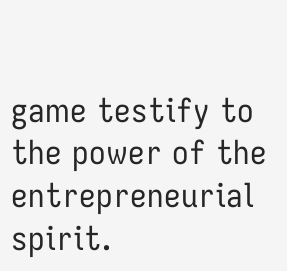game testify to the power of the entrepreneurial spirit.